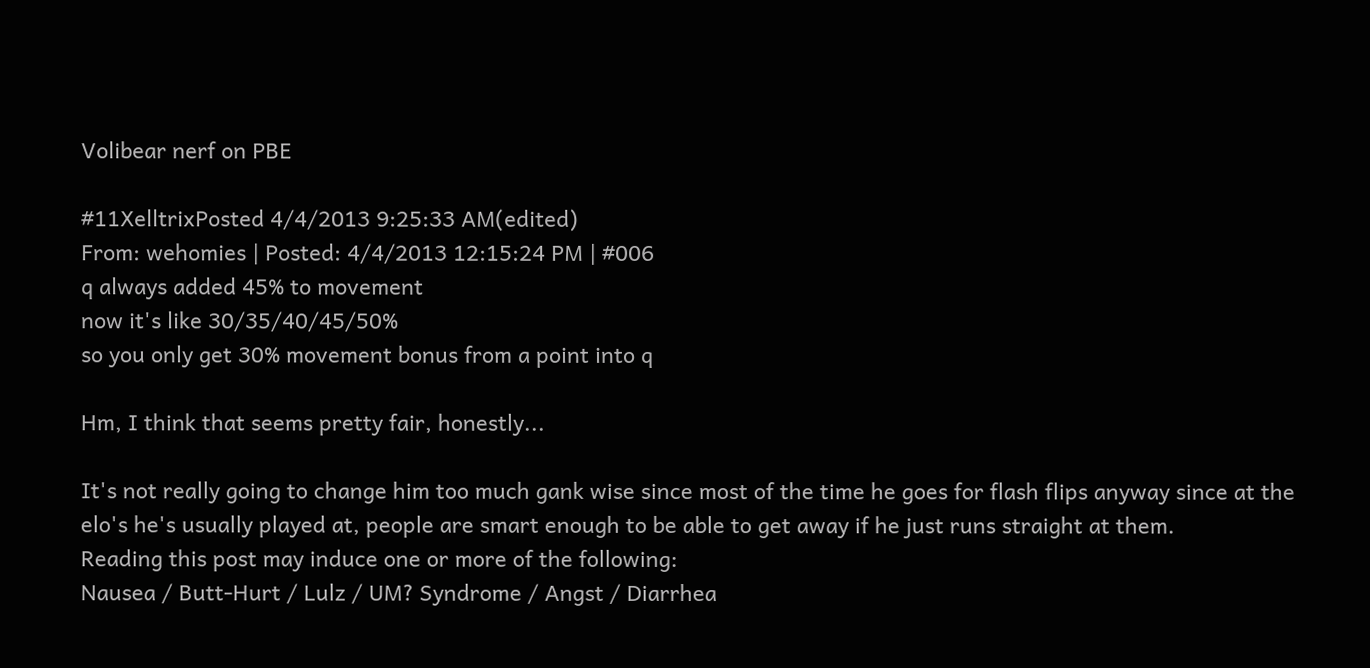Volibear nerf on PBE

#11XelltrixPosted 4/4/2013 9:25:33 AM(edited)
From: wehomies | Posted: 4/4/2013 12:15:24 PM | #006
q always added 45% to movement
now it's like 30/35/40/45/50%
so you only get 30% movement bonus from a point into q

Hm, I think that seems pretty fair, honestly...

It's not really going to change him too much gank wise since most of the time he goes for flash flips anyway since at the elo's he's usually played at, people are smart enough to be able to get away if he just runs straight at them.
Reading this post may induce one or more of the following:
Nausea / Butt-Hurt / Lulz / UM? Syndrome / Angst / Diarrhea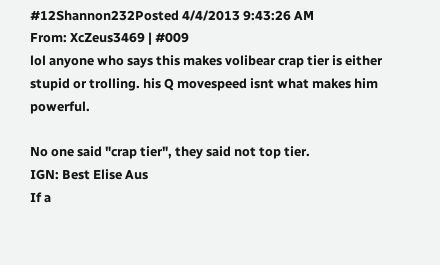#12Shannon232Posted 4/4/2013 9:43:26 AM
From: XcZeus3469 | #009
lol anyone who says this makes volibear crap tier is either stupid or trolling. his Q movespeed isnt what makes him powerful.

No one said "crap tier", they said not top tier.
IGN: Best Elise Aus
If a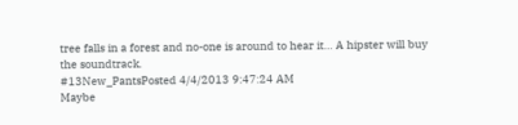tree falls in a forest and no-one is around to hear it... A hipster will buy the soundtrack.
#13New_PantsPosted 4/4/2013 9:47:24 AM
Maybe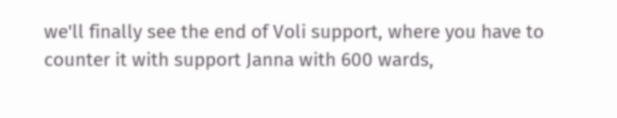we'll finally see the end of Voli support, where you have to counter it with support Janna with 600 wards,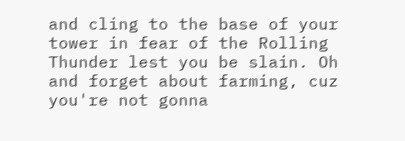and cling to the base of your tower in fear of the Rolling Thunder lest you be slain. Oh and forget about farming, cuz you're not gonna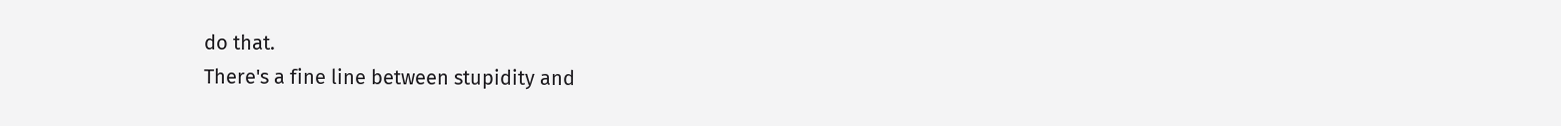do that.
There's a fine line between stupidity and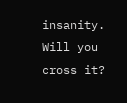insanity. Will you cross it?